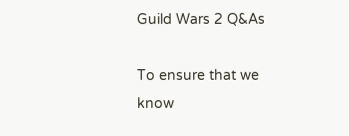Guild Wars 2 Q&As

To ensure that we know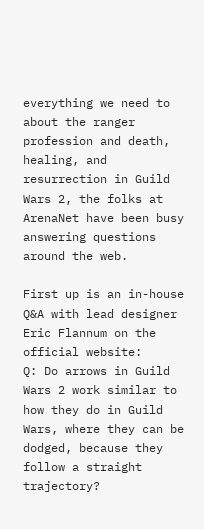everything we need to about the ranger profession and death, healing, and resurrection in Guild Wars 2, the folks at ArenaNet have been busy answering questions around the web.

First up is an in-house Q&A with lead designer Eric Flannum on the official website:
Q: Do arrows in Guild Wars 2 work similar to how they do in Guild Wars, where they can be dodged, because they follow a straight trajectory?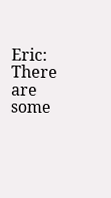Eric: There are some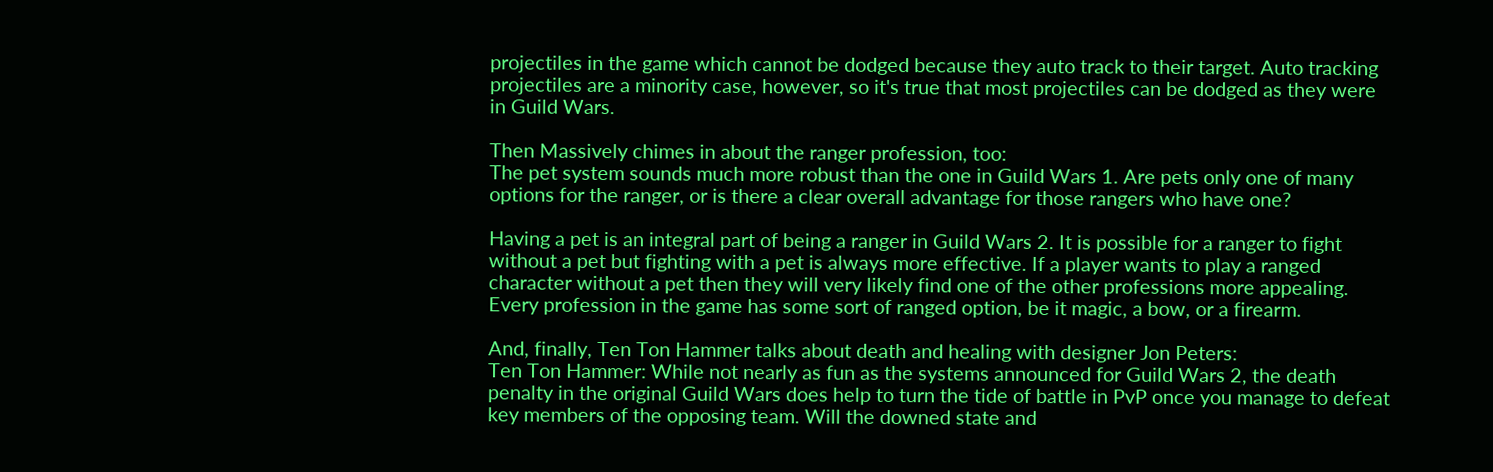projectiles in the game which cannot be dodged because they auto track to their target. Auto tracking projectiles are a minority case, however, so it's true that most projectiles can be dodged as they were in Guild Wars.

Then Massively chimes in about the ranger profession, too:
The pet system sounds much more robust than the one in Guild Wars 1. Are pets only one of many options for the ranger, or is there a clear overall advantage for those rangers who have one?

Having a pet is an integral part of being a ranger in Guild Wars 2. It is possible for a ranger to fight without a pet but fighting with a pet is always more effective. If a player wants to play a ranged character without a pet then they will very likely find one of the other professions more appealing. Every profession in the game has some sort of ranged option, be it magic, a bow, or a firearm.

And, finally, Ten Ton Hammer talks about death and healing with designer Jon Peters:
Ten Ton Hammer: While not nearly as fun as the systems announced for Guild Wars 2, the death penalty in the original Guild Wars does help to turn the tide of battle in PvP once you manage to defeat key members of the opposing team. Will the downed state and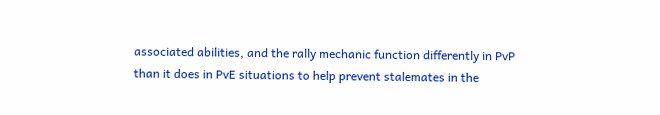associated abilities, and the rally mechanic function differently in PvP than it does in PvE situations to help prevent stalemates in the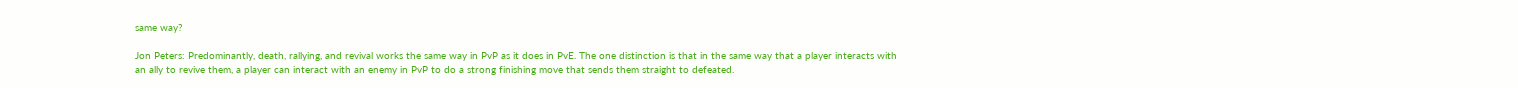same way?

Jon Peters: Predominantly, death, rallying, and revival works the same way in PvP as it does in PvE. The one distinction is that in the same way that a player interacts with an ally to revive them, a player can interact with an enemy in PvP to do a strong finishing move that sends them straight to defeated.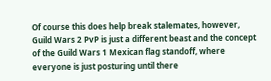Of course this does help break stalemates, however, Guild Wars 2 PvP is just a different beast and the concept of the Guild Wars 1 Mexican flag standoff, where everyone is just posturing until there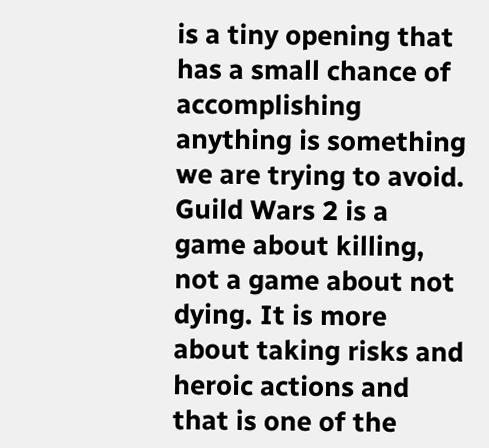is a tiny opening that has a small chance of accomplishing anything is something we are trying to avoid. Guild Wars 2 is a game about killing, not a game about not dying. It is more about taking risks and heroic actions and that is one of the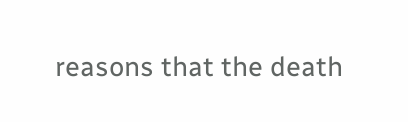reasons that the death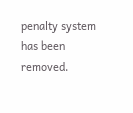penalty system has been removed.